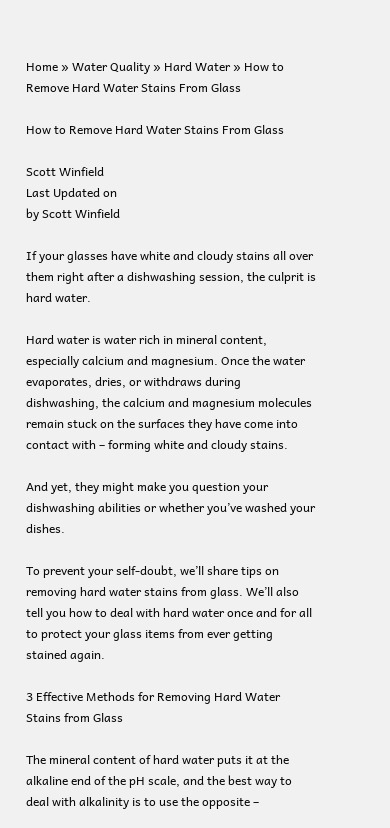Home » Water Quality » Hard Water » How to Remove Hard Water Stains From Glass

How to Remove Hard Water Stains From Glass

Scott Winfield
Last Updated on
by Scott Winfield

If your glasses have white and cloudy stains all over them right after a dishwashing session, the culprit is hard water.

Hard water is water rich in mineral content, especially calcium and magnesium. Once the water evaporates, dries, or withdraws during dishwashing, the calcium and magnesium molecules remain stuck on the surfaces they have come into contact with – forming white and cloudy stains.

And yet, they might make you question your dishwashing abilities or whether you’ve washed your dishes.

To prevent your self-doubt, we’ll share tips on removing hard water stains from glass. We’ll also tell you how to deal with hard water once and for all to protect your glass items from ever getting stained again.

3 Effective Methods for Removing Hard Water Stains from Glass

The mineral content of hard water puts it at the alkaline end of the pH scale, and the best way to deal with alkalinity is to use the opposite –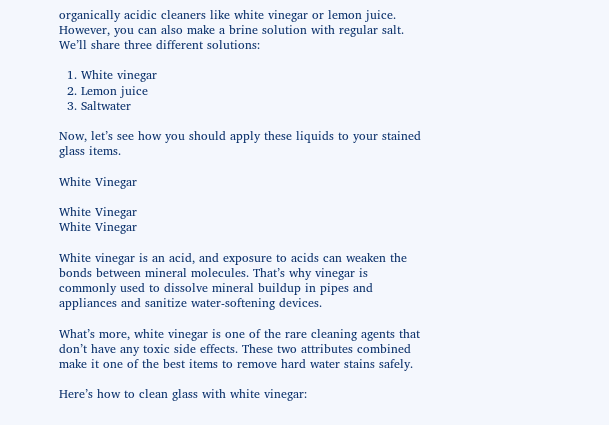organically acidic cleaners like white vinegar or lemon juice. However, you can also make a brine solution with regular salt. We’ll share three different solutions:

  1. White vinegar
  2. Lemon juice
  3. Saltwater

Now, let’s see how you should apply these liquids to your stained glass items.

White Vinegar

White Vinegar
White Vinegar

White vinegar is an acid, and exposure to acids can weaken the bonds between mineral molecules. That’s why vinegar is commonly used to dissolve mineral buildup in pipes and appliances and sanitize water-softening devices.

What’s more, white vinegar is one of the rare cleaning agents that don’t have any toxic side effects. These two attributes combined make it one of the best items to remove hard water stains safely.

Here’s how to clean glass with white vinegar: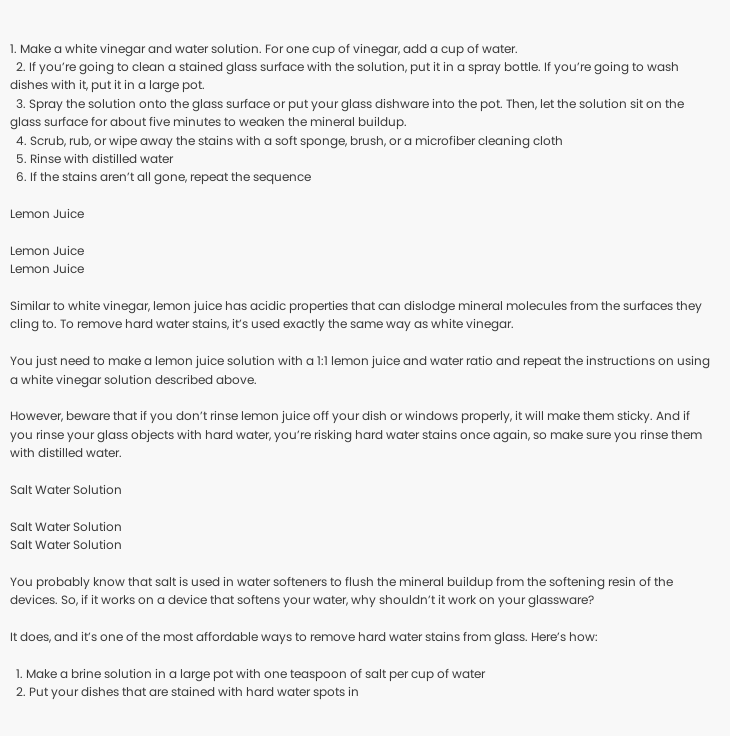1. Make a white vinegar and water solution. For one cup of vinegar, add a cup of water.
  2. If you’re going to clean a stained glass surface with the solution, put it in a spray bottle. If you’re going to wash dishes with it, put it in a large pot.
  3. Spray the solution onto the glass surface or put your glass dishware into the pot. Then, let the solution sit on the glass surface for about five minutes to weaken the mineral buildup.
  4. Scrub, rub, or wipe away the stains with a soft sponge, brush, or a microfiber cleaning cloth
  5. Rinse with distilled water
  6. If the stains aren’t all gone, repeat the sequence

Lemon Juice

Lemon Juice
Lemon Juice

Similar to white vinegar, lemon juice has acidic properties that can dislodge mineral molecules from the surfaces they cling to. To remove hard water stains, it’s used exactly the same way as white vinegar.

You just need to make a lemon juice solution with a 1:1 lemon juice and water ratio and repeat the instructions on using a white vinegar solution described above.

However, beware that if you don’t rinse lemon juice off your dish or windows properly, it will make them sticky. And if you rinse your glass objects with hard water, you’re risking hard water stains once again, so make sure you rinse them with distilled water.

Salt Water Solution

Salt Water Solution
Salt Water Solution

You probably know that salt is used in water softeners to flush the mineral buildup from the softening resin of the devices. So, if it works on a device that softens your water, why shouldn’t it work on your glassware?

It does, and it’s one of the most affordable ways to remove hard water stains from glass. Here’s how:

  1. Make a brine solution in a large pot with one teaspoon of salt per cup of water
  2. Put your dishes that are stained with hard water spots in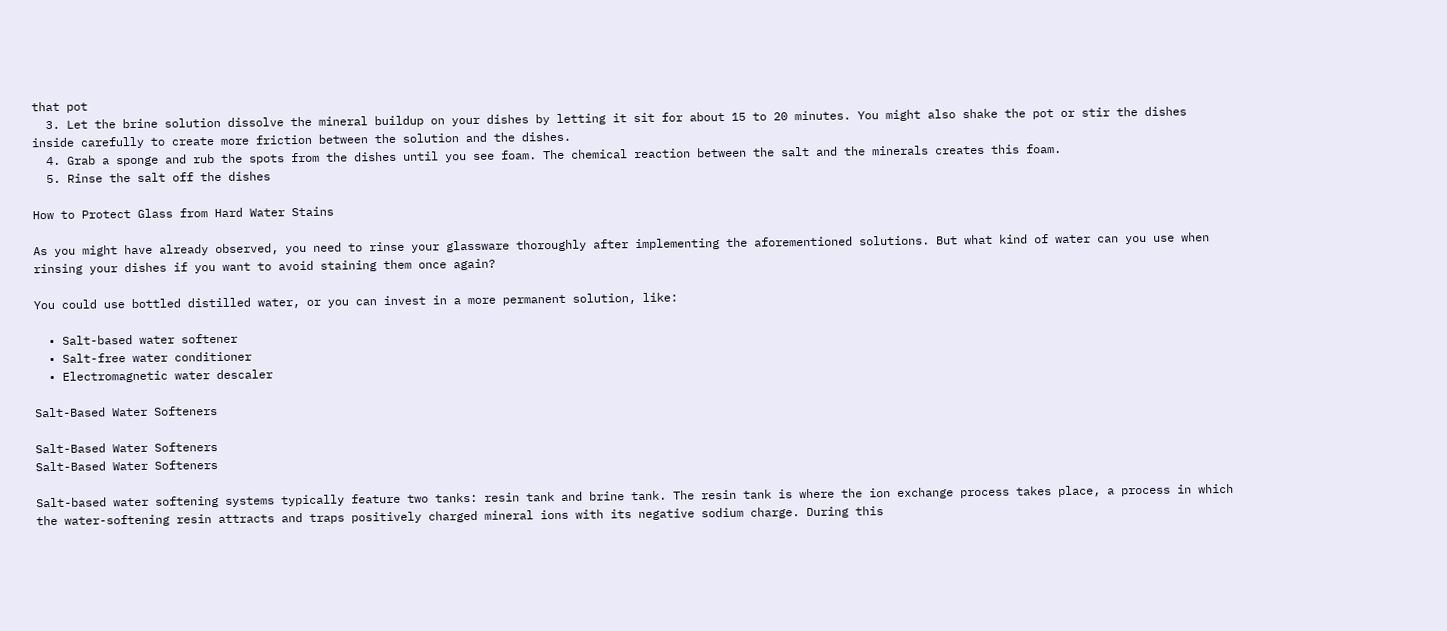that pot
  3. Let the brine solution dissolve the mineral buildup on your dishes by letting it sit for about 15 to 20 minutes. You might also shake the pot or stir the dishes inside carefully to create more friction between the solution and the dishes.
  4. Grab a sponge and rub the spots from the dishes until you see foam. The chemical reaction between the salt and the minerals creates this foam.
  5. Rinse the salt off the dishes

How to Protect Glass from Hard Water Stains

As you might have already observed, you need to rinse your glassware thoroughly after implementing the aforementioned solutions. But what kind of water can you use when rinsing your dishes if you want to avoid staining them once again?

You could use bottled distilled water, or you can invest in a more permanent solution, like:

  • Salt-based water softener
  • Salt-free water conditioner
  • Electromagnetic water descaler

Salt-Based Water Softeners

Salt-Based Water Softeners
Salt-Based Water Softeners

Salt-based water softening systems typically feature two tanks: resin tank and brine tank. The resin tank is where the ion exchange process takes place, a process in which the water-softening resin attracts and traps positively charged mineral ions with its negative sodium charge. During this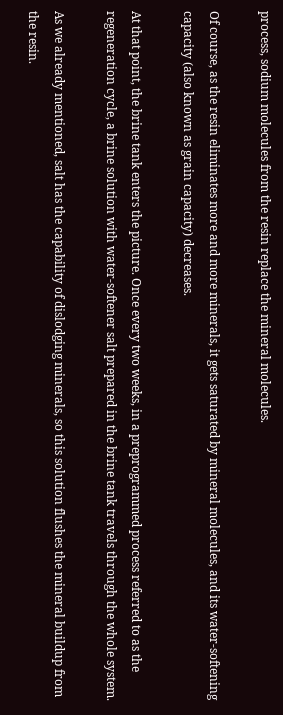process, sodium molecules from the resin replace the mineral molecules.

Of course, as the resin eliminates more and more minerals, it gets saturated by mineral molecules, and its water-softening capacity (also known as grain capacity) decreases.

At that point, the brine tank enters the picture. Once every two weeks, in a preprogrammed process referred to as the regeneration cycle, a brine solution with water-softener salt prepared in the brine tank travels through the whole system.

As we already mentioned, salt has the capability of dislodging minerals, so this solution flushes the mineral buildup from the resin.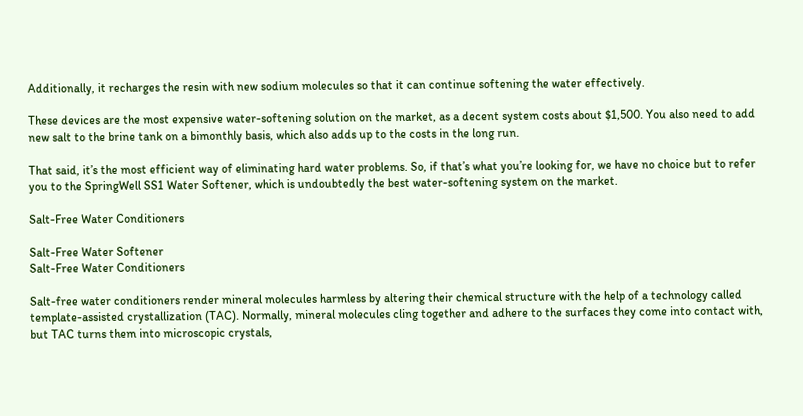Additionally, it recharges the resin with new sodium molecules so that it can continue softening the water effectively.

These devices are the most expensive water-softening solution on the market, as a decent system costs about $1,500. You also need to add new salt to the brine tank on a bimonthly basis, which also adds up to the costs in the long run.

That said, it’s the most efficient way of eliminating hard water problems. So, if that’s what you’re looking for, we have no choice but to refer you to the SpringWell SS1 Water Softener, which is undoubtedly the best water-softening system on the market.

Salt-Free Water Conditioners

Salt-Free Water Softener
Salt-Free Water Conditioners

Salt-free water conditioners render mineral molecules harmless by altering their chemical structure with the help of a technology called template-assisted crystallization (TAC). Normally, mineral molecules cling together and adhere to the surfaces they come into contact with, but TAC turns them into microscopic crystals,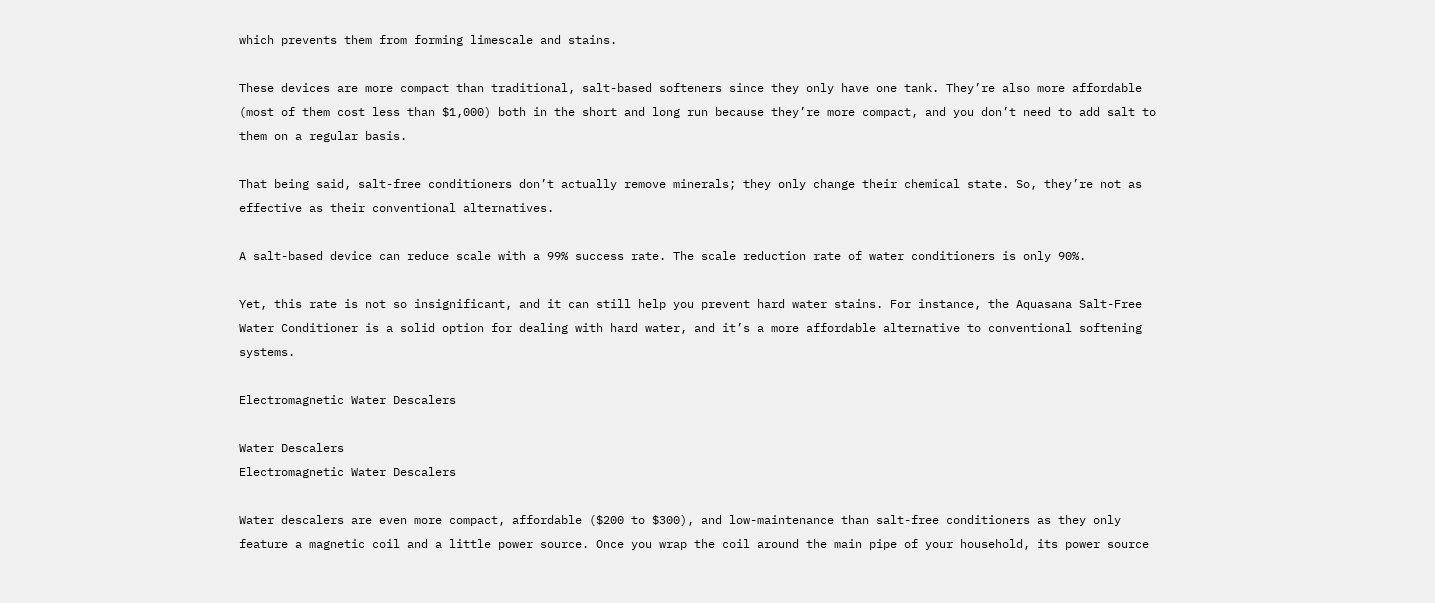which prevents them from forming limescale and stains.

These devices are more compact than traditional, salt-based softeners since they only have one tank. They’re also more affordable (most of them cost less than $1,000) both in the short and long run because they’re more compact, and you don’t need to add salt to them on a regular basis.

That being said, salt-free conditioners don’t actually remove minerals; they only change their chemical state. So, they’re not as effective as their conventional alternatives.

A salt-based device can reduce scale with a 99% success rate. The scale reduction rate of water conditioners is only 90%.

Yet, this rate is not so insignificant, and it can still help you prevent hard water stains. For instance, the Aquasana Salt-Free Water Conditioner is a solid option for dealing with hard water, and it’s a more affordable alternative to conventional softening systems.

Electromagnetic Water Descalers

Water Descalers
Electromagnetic Water Descalers

Water descalers are even more compact, affordable ($200 to $300), and low-maintenance than salt-free conditioners as they only feature a magnetic coil and a little power source. Once you wrap the coil around the main pipe of your household, its power source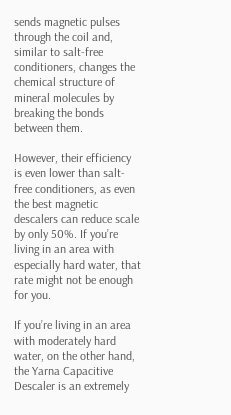sends magnetic pulses through the coil and, similar to salt-free conditioners, changes the chemical structure of mineral molecules by breaking the bonds between them.

However, their efficiency is even lower than salt-free conditioners, as even the best magnetic descalers can reduce scale by only 50%. If you’re living in an area with especially hard water, that rate might not be enough for you.

If you’re living in an area with moderately hard water, on the other hand, the Yarna Capacitive Descaler is an extremely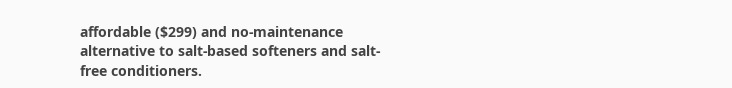affordable ($299) and no-maintenance alternative to salt-based softeners and salt-free conditioners.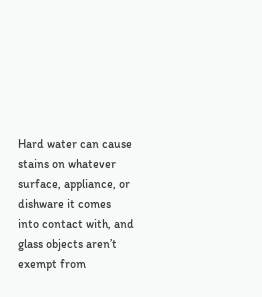Hard water can cause stains on whatever surface, appliance, or dishware it comes into contact with, and glass objects aren’t exempt from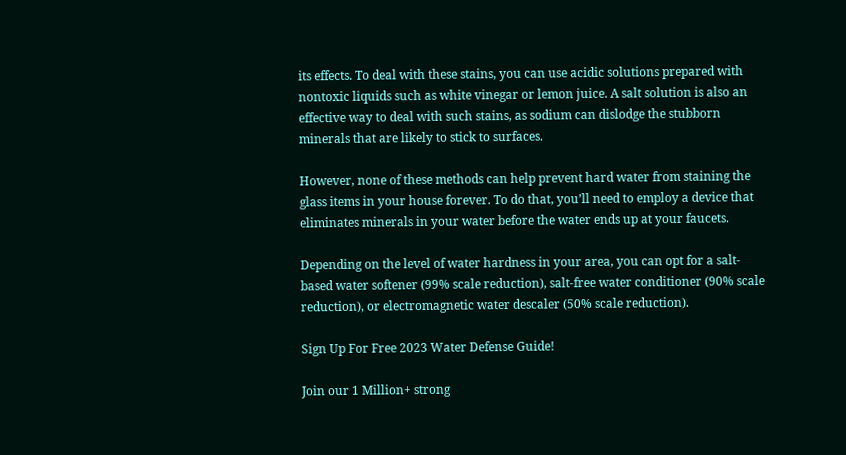its effects. To deal with these stains, you can use acidic solutions prepared with nontoxic liquids such as white vinegar or lemon juice. A salt solution is also an effective way to deal with such stains, as sodium can dislodge the stubborn minerals that are likely to stick to surfaces.

However, none of these methods can help prevent hard water from staining the glass items in your house forever. To do that, you’ll need to employ a device that eliminates minerals in your water before the water ends up at your faucets.

Depending on the level of water hardness in your area, you can opt for a salt-based water softener (99% scale reduction), salt-free water conditioner (90% scale reduction), or electromagnetic water descaler (50% scale reduction).

Sign Up For Free 2023 Water Defense Guide!

Join our 1 Million+ strong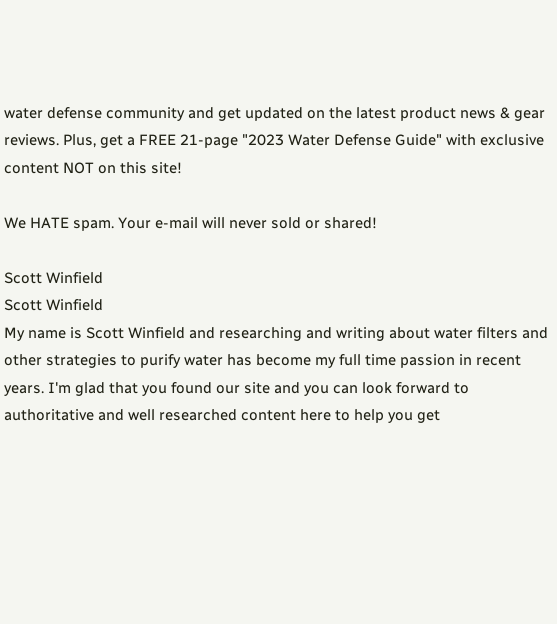water defense community and get updated on the latest product news & gear reviews. Plus, get a FREE 21-page "2023 Water Defense Guide" with exclusive content NOT on this site!

We HATE spam. Your e-mail will never sold or shared!

Scott Winfield
Scott Winfield
My name is Scott Winfield and researching and writing about water filters and other strategies to purify water has become my full time passion in recent years. I'm glad that you found our site and you can look forward to authoritative and well researched content here to help you get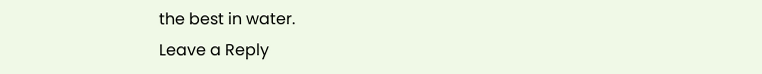the best in water.
Leave a Reply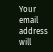Your email address will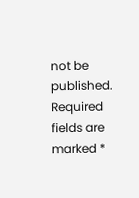not be published. Required fields are marked *